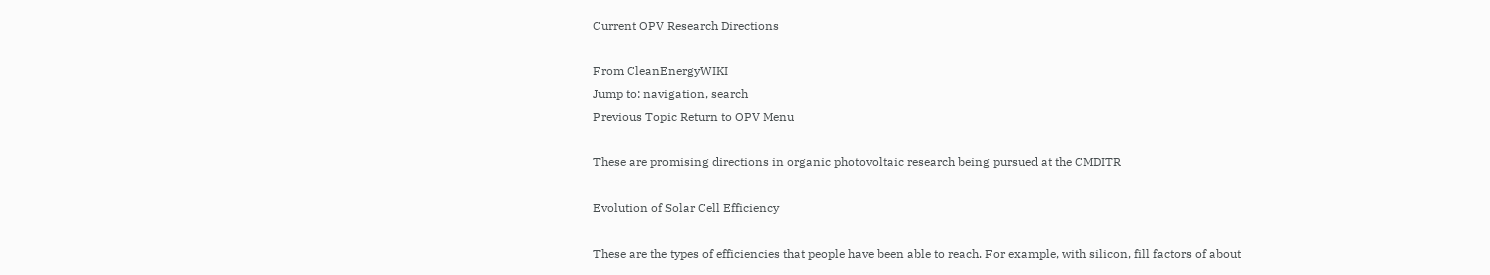Current OPV Research Directions

From CleanEnergyWIKI
Jump to: navigation, search
Previous Topic Return to OPV Menu

These are promising directions in organic photovoltaic research being pursued at the CMDITR

Evolution of Solar Cell Efficiency

These are the types of efficiencies that people have been able to reach. For example, with silicon, fill factors of about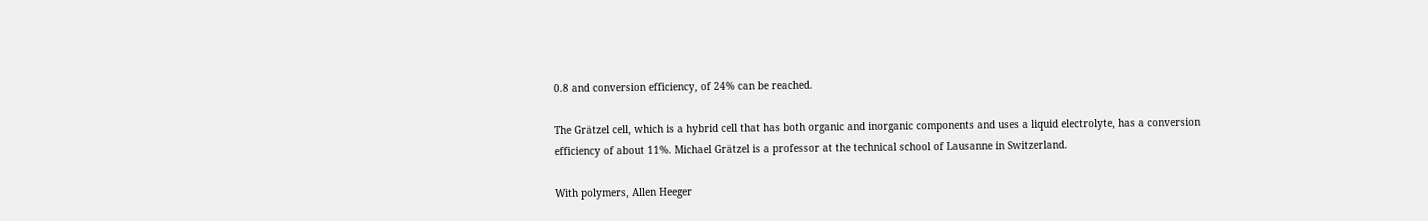0.8 and conversion efficiency, of 24% can be reached.

The Grätzel cell, which is a hybrid cell that has both organic and inorganic components and uses a liquid electrolyte, has a conversion efficiency of about 11%. Michael Grätzel is a professor at the technical school of Lausanne in Switzerland.

With polymers, Allen Heeger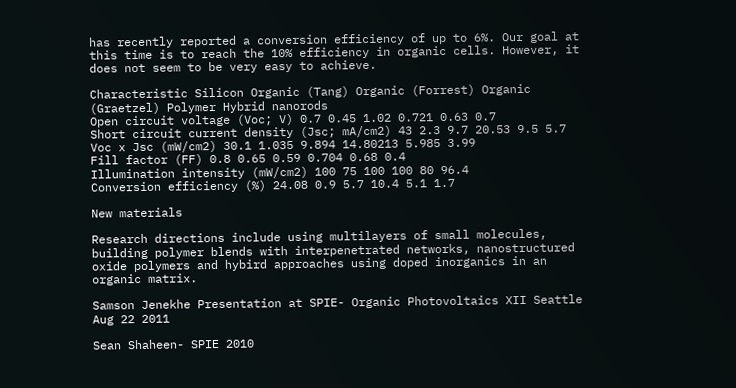has recently reported a conversion efficiency of up to 6%. Our goal at this time is to reach the 10% efficiency in organic cells. However, it does not seem to be very easy to achieve.

Characteristic Silicon Organic (Tang) Organic (Forrest) Organic (Graetzel) Polymer Hybrid nanorods
Open circuit voltage (Voc; V) 0.7 0.45 1.02 0.721 0.63 0.7
Short circuit current density (Jsc; mA/cm2) 43 2.3 9.7 20.53 9.5 5.7
Voc x Jsc (mW/cm2) 30.1 1.035 9.894 14.80213 5.985 3.99
Fill factor (FF) 0.8 0.65 0.59 0.704 0.68 0.4
Illumination intensity (mW/cm2) 100 75 100 100 80 96.4
Conversion efficiency (%) 24.08 0.9 5.7 10.4 5.1 1.7

New materials

Research directions include using multilayers of small molecules, building polymer blends with interpenetrated networks, nanostructured oxide polymers and hybird approaches using doped inorganics in an organic matrix.

Samson Jenekhe Presentation at SPIE- Organic Photovoltaics XII Seattle Aug 22 2011

Sean Shaheen- SPIE 2010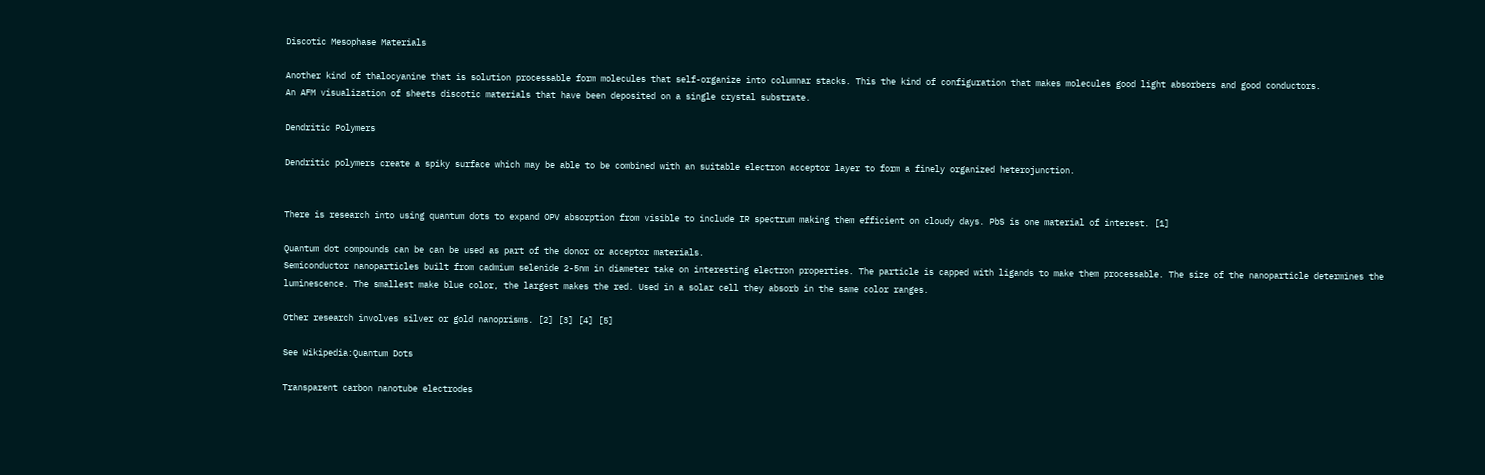Discotic Mesophase Materials

Another kind of thalocyanine that is solution processable form molecules that self-organize into columnar stacks. This the kind of configuration that makes molecules good light absorbers and good conductors.
An AFM visualization of sheets discotic materials that have been deposited on a single crystal substrate.

Dendritic Polymers

Dendritic polymers create a spiky surface which may be able to be combined with an suitable electron acceptor layer to form a finely organized heterojunction.


There is research into using quantum dots to expand OPV absorption from visible to include IR spectrum making them efficient on cloudy days. PbS is one material of interest. [1]

Quantum dot compounds can be can be used as part of the donor or acceptor materials.
Semiconductor nanoparticles built from cadmium selenide 2-5nm in diameter take on interesting electron properties. The particle is capped with ligands to make them processable. The size of the nanoparticle determines the luminescence. The smallest make blue color, the largest makes the red. Used in a solar cell they absorb in the same color ranges.

Other research involves silver or gold nanoprisms. [2] [3] [4] [5]

See Wikipedia:Quantum Dots

Transparent carbon nanotube electrodes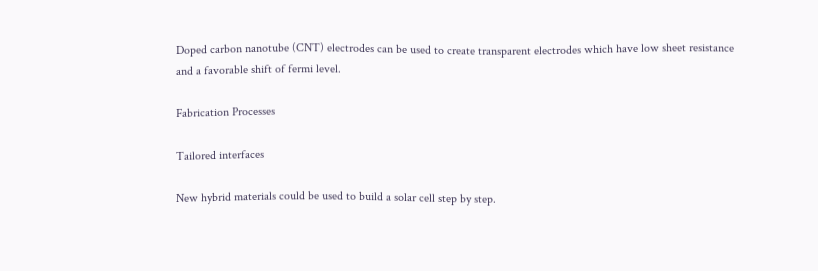Doped carbon nanotube (CNT) electrodes can be used to create transparent electrodes which have low sheet resistance and a favorable shift of fermi level.

Fabrication Processes

Tailored interfaces

New hybrid materials could be used to build a solar cell step by step.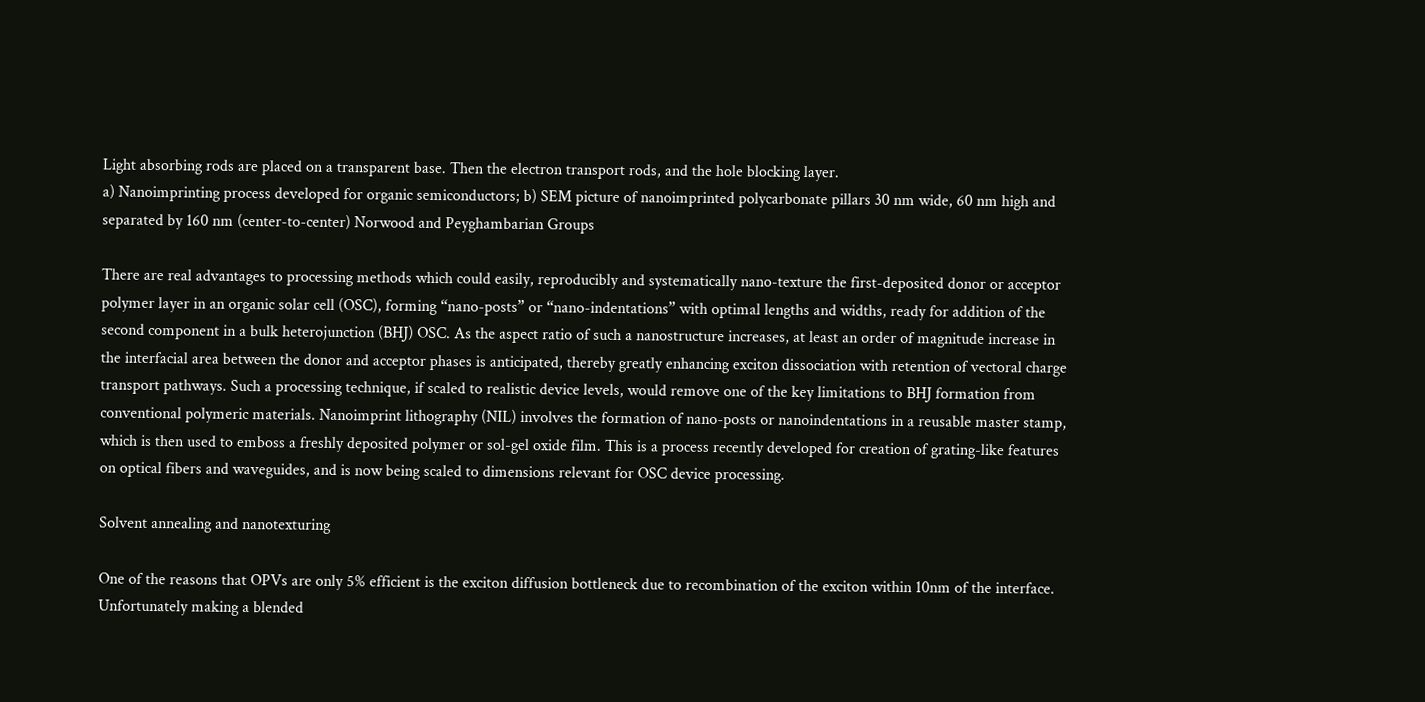Light absorbing rods are placed on a transparent base. Then the electron transport rods, and the hole blocking layer.
a) Nanoimprinting process developed for organic semiconductors; b) SEM picture of nanoimprinted polycarbonate pillars 30 nm wide, 60 nm high and separated by 160 nm (center-to-center) Norwood and Peyghambarian Groups

There are real advantages to processing methods which could easily, reproducibly and systematically nano-texture the first-deposited donor or acceptor polymer layer in an organic solar cell (OSC), forming “nano-posts” or “nano-indentations” with optimal lengths and widths, ready for addition of the second component in a bulk heterojunction (BHJ) OSC. As the aspect ratio of such a nanostructure increases, at least an order of magnitude increase in the interfacial area between the donor and acceptor phases is anticipated, thereby greatly enhancing exciton dissociation with retention of vectoral charge transport pathways. Such a processing technique, if scaled to realistic device levels, would remove one of the key limitations to BHJ formation from conventional polymeric materials. Nanoimprint lithography (NIL) involves the formation of nano-posts or nanoindentations in a reusable master stamp, which is then used to emboss a freshly deposited polymer or sol-gel oxide film. This is a process recently developed for creation of grating-like features on optical fibers and waveguides, and is now being scaled to dimensions relevant for OSC device processing.

Solvent annealing and nanotexturing

One of the reasons that OPVs are only 5% efficient is the exciton diffusion bottleneck due to recombination of the exciton within 10nm of the interface. Unfortunately making a blended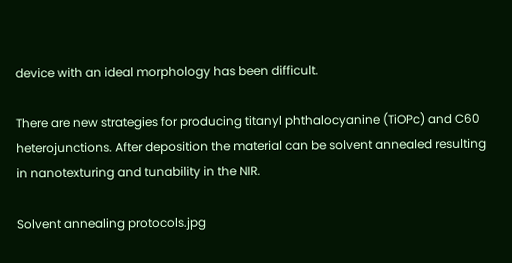device with an ideal morphology has been difficult.

There are new strategies for producing titanyl phthalocyanine (TiOPc) and C60 heterojunctions. After deposition the material can be solvent annealed resulting in nanotexturing and tunability in the NIR.

Solvent annealing protocols.jpg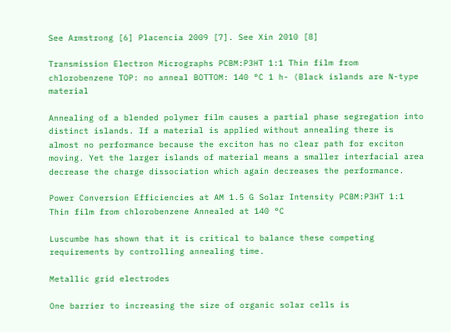See Armstrong [6] Placencia 2009 [7]. See Xin 2010 [8]

Transmission Electron Micrographs PCBM:P3HT 1:1 Thin film from chlorobenzene TOP: no anneal BOTTOM: 140 °C 1 h- (Black islands are N-type material

Annealing of a blended polymer film causes a partial phase segregation into distinct islands. If a material is applied without annealing there is almost no performance because the exciton has no clear path for exciton moving. Yet the larger islands of material means a smaller interfacial area decrease the charge dissociation which again decreases the performance.

Power Conversion Efficiencies at AM 1.5 G Solar Intensity PCBM:P3HT 1:1 Thin film from chlorobenzene Annealed at 140 °C

Luscumbe has shown that it is critical to balance these competing requirements by controlling annealing time.

Metallic grid electrodes

One barrier to increasing the size of organic solar cells is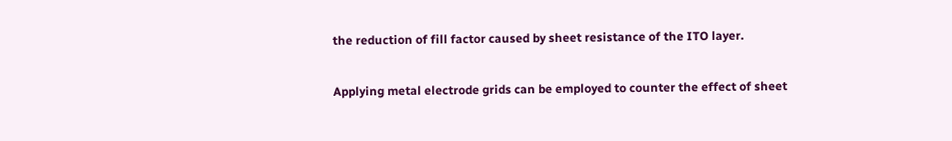the reduction of fill factor caused by sheet resistance of the ITO layer.

Applying metal electrode grids can be employed to counter the effect of sheet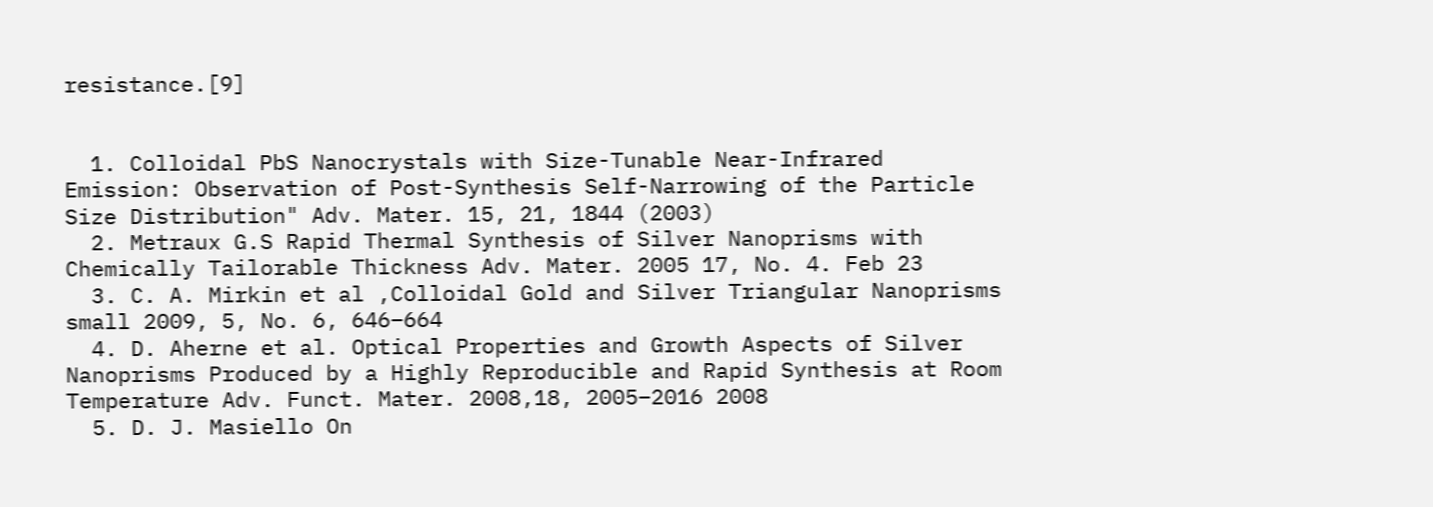resistance.[9]


  1. Colloidal PbS Nanocrystals with Size-Tunable Near-Infrared Emission: Observation of Post-Synthesis Self-Narrowing of the Particle Size Distribution" Adv. Mater. 15, 21, 1844 (2003)
  2. Metraux G.S Rapid Thermal Synthesis of Silver Nanoprisms with Chemically Tailorable Thickness Adv. Mater. 2005 17, No. 4. Feb 23
  3. C. A. Mirkin et al ,Colloidal Gold and Silver Triangular Nanoprisms small 2009, 5, No. 6, 646–664
  4. D. Aherne et al. Optical Properties and Growth Aspects of Silver Nanoprisms Produced by a Highly Reproducible and Rapid Synthesis at Room Temperature Adv. Funct. Mater. 2008,18, 2005–2016 2008
  5. D. J. Masiello On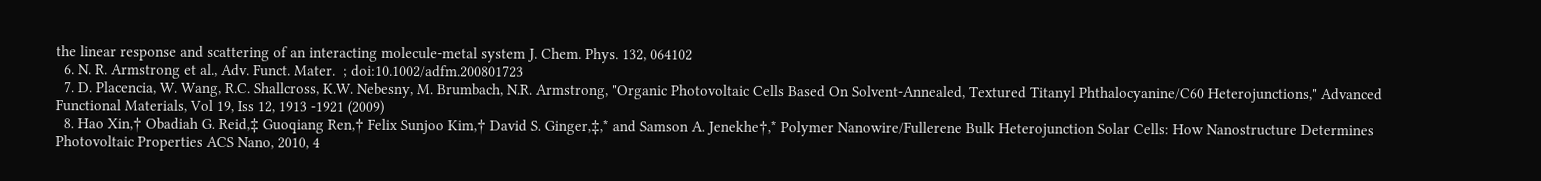the linear response and scattering of an interacting molecule-metal system J. Chem. Phys. 132, 064102
  6. N. R. Armstrong et al., Adv. Funct. Mater.  ; doi:10.1002/adfm.200801723
  7. D. Placencia, W. Wang, R.C. Shallcross, K.W. Nebesny, M. Brumbach, N.R. Armstrong, "Organic Photovoltaic Cells Based On Solvent-Annealed, Textured Titanyl Phthalocyanine/C60 Heterojunctions," Advanced Functional Materials, Vol 19, Iss 12, 1913 -1921 (2009)
  8. Hao Xin,† Obadiah G. Reid,‡ Guoqiang Ren,† Felix Sunjoo Kim,† David S. Ginger,‡,* and Samson A. Jenekhe†,* Polymer Nanowire/Fullerene Bulk Heterojunction Solar Cells: How Nanostructure Determines Photovoltaic Properties ACS Nano, 2010, 4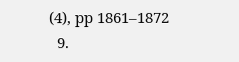(4), pp 1861–1872
  9.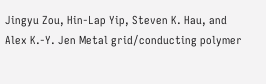Jingyu Zou, Hin-Lap Yip, Steven K. Hau, and Alex K.-Y. Jen Metal grid/conducting polymer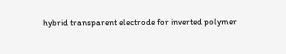hybrid transparent electrode for inverted polymer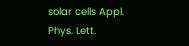solar cells Appl. Phys. Lett.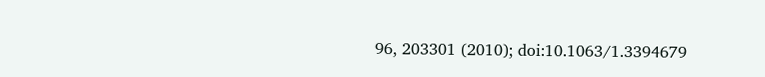96, 203301 (2010); doi:10.1063/1.3394679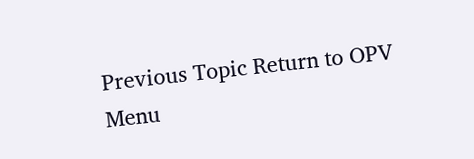Previous Topic Return to OPV Menu